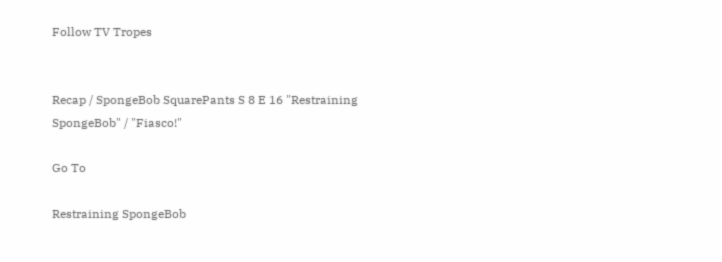Follow TV Tropes


Recap / SpongeBob SquarePants S 8 E 16 "Restraining SpongeBob" / "Fiasco!"

Go To

Restraining SpongeBob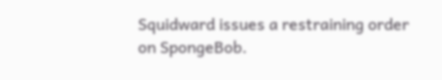Squidward issues a restraining order on SpongeBob.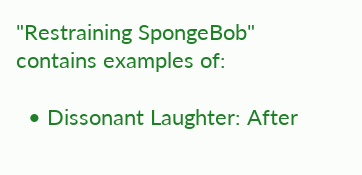"Restraining SpongeBob" contains examples of:

  • Dissonant Laughter: After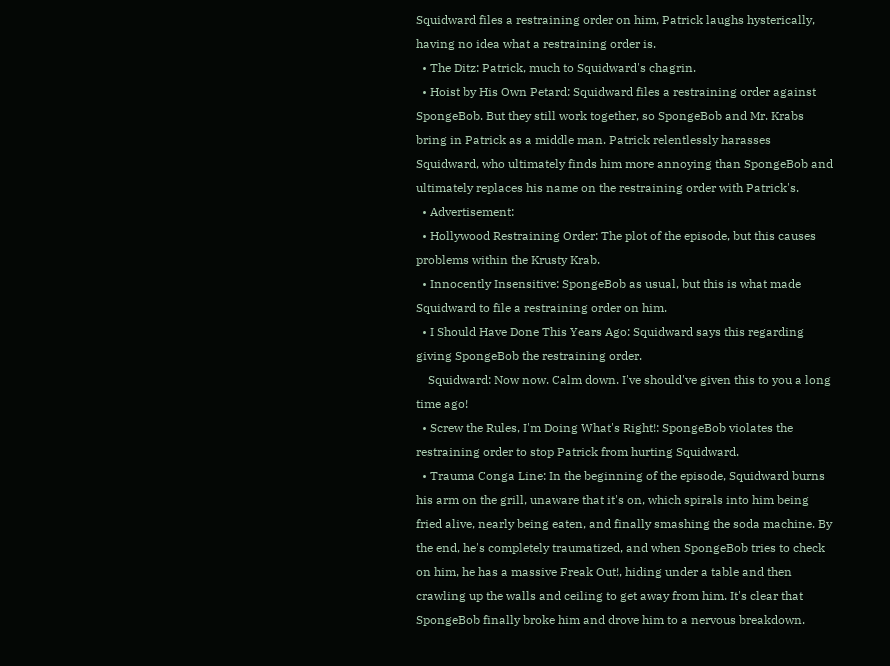Squidward files a restraining order on him, Patrick laughs hysterically, having no idea what a restraining order is.
  • The Ditz: Patrick, much to Squidward's chagrin.
  • Hoist by His Own Petard: Squidward files a restraining order against SpongeBob. But they still work together, so SpongeBob and Mr. Krabs bring in Patrick as a middle man. Patrick relentlessly harasses Squidward, who ultimately finds him more annoying than SpongeBob and ultimately replaces his name on the restraining order with Patrick's.
  • Advertisement:
  • Hollywood Restraining Order: The plot of the episode, but this causes problems within the Krusty Krab.
  • Innocently Insensitive: SpongeBob as usual, but this is what made Squidward to file a restraining order on him.
  • I Should Have Done This Years Ago: Squidward says this regarding giving SpongeBob the restraining order.
    Squidward: Now now. Calm down. I've should've given this to you a long time ago!
  • Screw the Rules, I'm Doing What's Right!: SpongeBob violates the restraining order to stop Patrick from hurting Squidward.
  • Trauma Conga Line: In the beginning of the episode, Squidward burns his arm on the grill, unaware that it's on, which spirals into him being fried alive, nearly being eaten, and finally smashing the soda machine. By the end, he's completely traumatized, and when SpongeBob tries to check on him, he has a massive Freak Out!, hiding under a table and then crawling up the walls and ceiling to get away from him. It's clear that SpongeBob finally broke him and drove him to a nervous breakdown.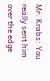Mr. Krabs: You really sent him over the edge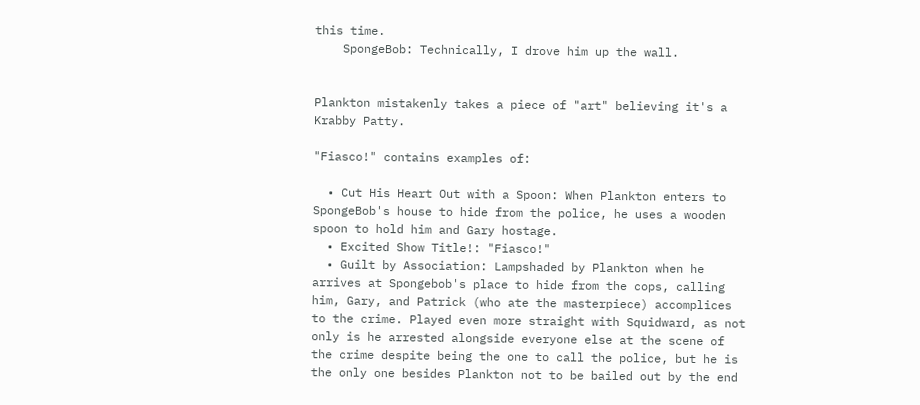this time.
    SpongeBob: Technically, I drove him up the wall.


Plankton mistakenly takes a piece of "art" believing it's a Krabby Patty.

"Fiasco!" contains examples of:

  • Cut His Heart Out with a Spoon: When Plankton enters to SpongeBob's house to hide from the police, he uses a wooden spoon to hold him and Gary hostage.
  • Excited Show Title!: "Fiasco!"
  • Guilt by Association: Lampshaded by Plankton when he arrives at Spongebob's place to hide from the cops, calling him, Gary, and Patrick (who ate the masterpiece) accomplices to the crime. Played even more straight with Squidward, as not only is he arrested alongside everyone else at the scene of the crime despite being the one to call the police, but he is the only one besides Plankton not to be bailed out by the end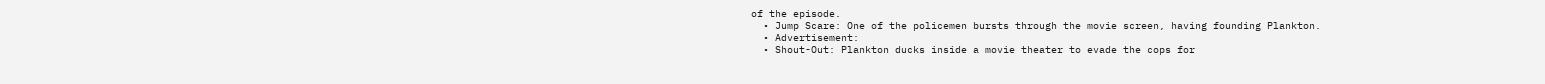of the episode.
  • Jump Scare: One of the policemen bursts through the movie screen, having founding Plankton.
  • Advertisement:
  • Shout-Out: Plankton ducks inside a movie theater to evade the cops for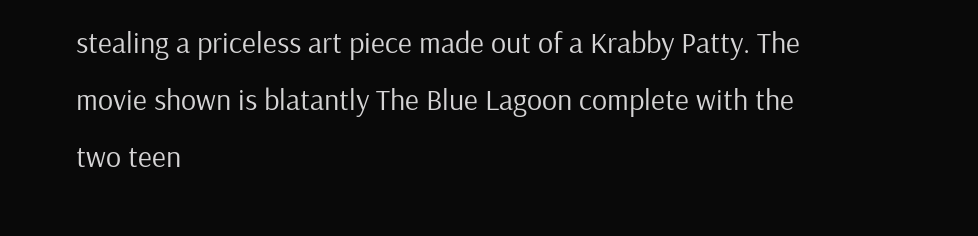stealing a priceless art piece made out of a Krabby Patty. The movie shown is blatantly The Blue Lagoon complete with the two teen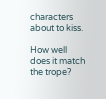characters about to kiss.

How well does it match the trope?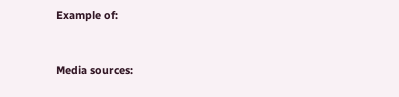Example of:


Media sources: